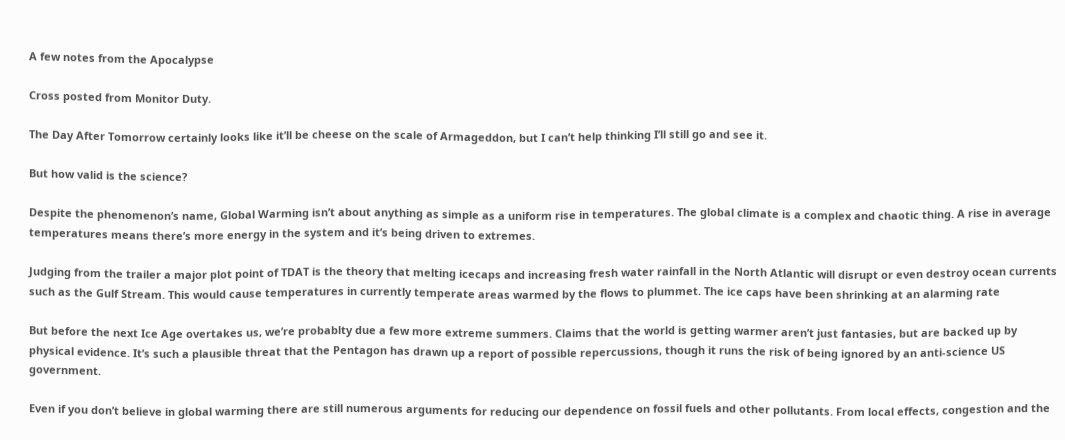A few notes from the Apocalypse

Cross posted from Monitor Duty.

The Day After Tomorrow certainly looks like it’ll be cheese on the scale of Armageddon, but I can’t help thinking I’ll still go and see it.

But how valid is the science?

Despite the phenomenon’s name, Global Warming isn’t about anything as simple as a uniform rise in temperatures. The global climate is a complex and chaotic thing. A rise in average temperatures means there’s more energy in the system and it’s being driven to extremes.

Judging from the trailer a major plot point of TDAT is the theory that melting icecaps and increasing fresh water rainfall in the North Atlantic will disrupt or even destroy ocean currents such as the Gulf Stream. This would cause temperatures in currently temperate areas warmed by the flows to plummet. The ice caps have been shrinking at an alarming rate

But before the next Ice Age overtakes us, we’re probablty due a few more extreme summers. Claims that the world is getting warmer aren’t just fantasies, but are backed up by physical evidence. It’s such a plausible threat that the Pentagon has drawn up a report of possible repercussions, though it runs the risk of being ignored by an anti-science US government.

Even if you don’t believe in global warming there are still numerous arguments for reducing our dependence on fossil fuels and other pollutants. From local effects, congestion and the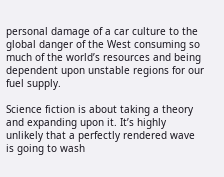personal damage of a car culture to the global danger of the West consuming so much of the world’s resources and being dependent upon unstable regions for our fuel supply.

Science fiction is about taking a theory and expanding upon it. It’s highly unlikely that a perfectly rendered wave is going to wash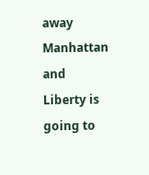away Manhattan and Liberty is going to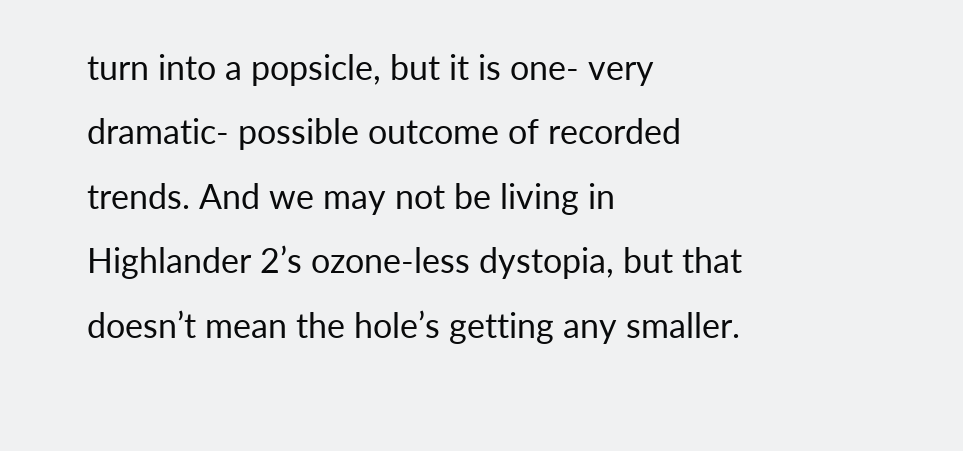turn into a popsicle, but it is one- very dramatic- possible outcome of recorded trends. And we may not be living in Highlander 2’s ozone-less dystopia, but that doesn’t mean the hole’s getting any smaller.